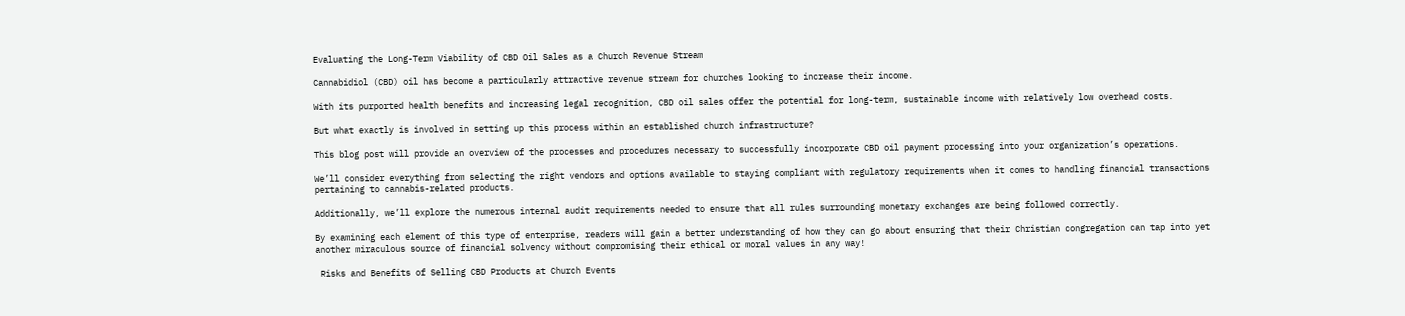Evaluating the Long-Term Viability of CBD Oil Sales as a Church Revenue Stream

Cannabidiol (CBD) oil has become a particularly attractive revenue stream for churches looking to increase their income.

With its purported health benefits and increasing legal recognition, CBD oil sales offer the potential for long-term, sustainable income with relatively low overhead costs.

But what exactly is involved in setting up this process within an established church infrastructure?

This blog post will provide an overview of the processes and procedures necessary to successfully incorporate CBD oil payment processing into your organization’s operations.

We’ll consider everything from selecting the right vendors and options available to staying compliant with regulatory requirements when it comes to handling financial transactions pertaining to cannabis-related products.

Additionally, we’ll explore the numerous internal audit requirements needed to ensure that all rules surrounding monetary exchanges are being followed correctly.

By examining each element of this type of enterprise, readers will gain a better understanding of how they can go about ensuring that their Christian congregation can tap into yet another miraculous source of financial solvency without compromising their ethical or moral values in any way!

 Risks and Benefits of Selling CBD Products at Church Events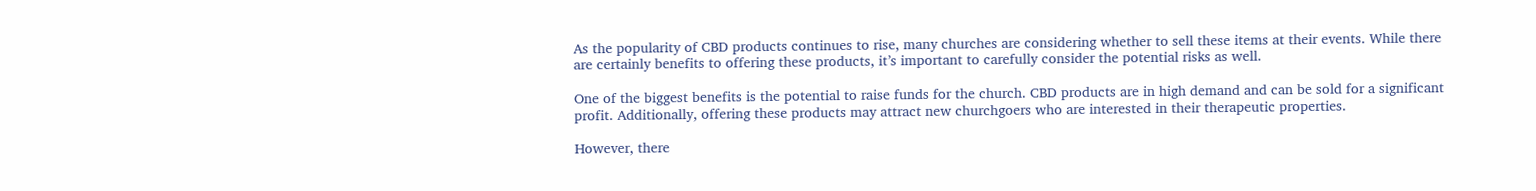As the popularity of CBD products continues to rise, many churches are considering whether to sell these items at their events. While there are certainly benefits to offering these products, it’s important to carefully consider the potential risks as well.

One of the biggest benefits is the potential to raise funds for the church. CBD products are in high demand and can be sold for a significant profit. Additionally, offering these products may attract new churchgoers who are interested in their therapeutic properties.

However, there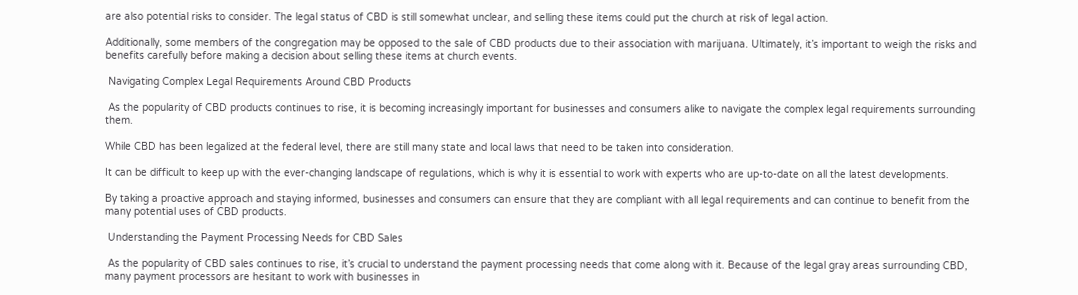are also potential risks to consider. The legal status of CBD is still somewhat unclear, and selling these items could put the church at risk of legal action.

Additionally, some members of the congregation may be opposed to the sale of CBD products due to their association with marijuana. Ultimately, it’s important to weigh the risks and benefits carefully before making a decision about selling these items at church events.

 Navigating Complex Legal Requirements Around CBD Products

 As the popularity of CBD products continues to rise, it is becoming increasingly important for businesses and consumers alike to navigate the complex legal requirements surrounding them.

While CBD has been legalized at the federal level, there are still many state and local laws that need to be taken into consideration.

It can be difficult to keep up with the ever-changing landscape of regulations, which is why it is essential to work with experts who are up-to-date on all the latest developments.

By taking a proactive approach and staying informed, businesses and consumers can ensure that they are compliant with all legal requirements and can continue to benefit from the many potential uses of CBD products.

 Understanding the Payment Processing Needs for CBD Sales

 As the popularity of CBD sales continues to rise, it’s crucial to understand the payment processing needs that come along with it. Because of the legal gray areas surrounding CBD, many payment processors are hesitant to work with businesses in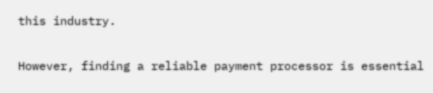this industry.

However, finding a reliable payment processor is essential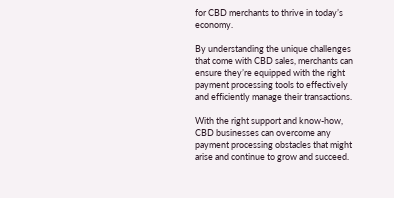for CBD merchants to thrive in today’s economy.

By understanding the unique challenges that come with CBD sales, merchants can ensure they’re equipped with the right payment processing tools to effectively and efficiently manage their transactions.

With the right support and know-how, CBD businesses can overcome any payment processing obstacles that might arise and continue to grow and succeed.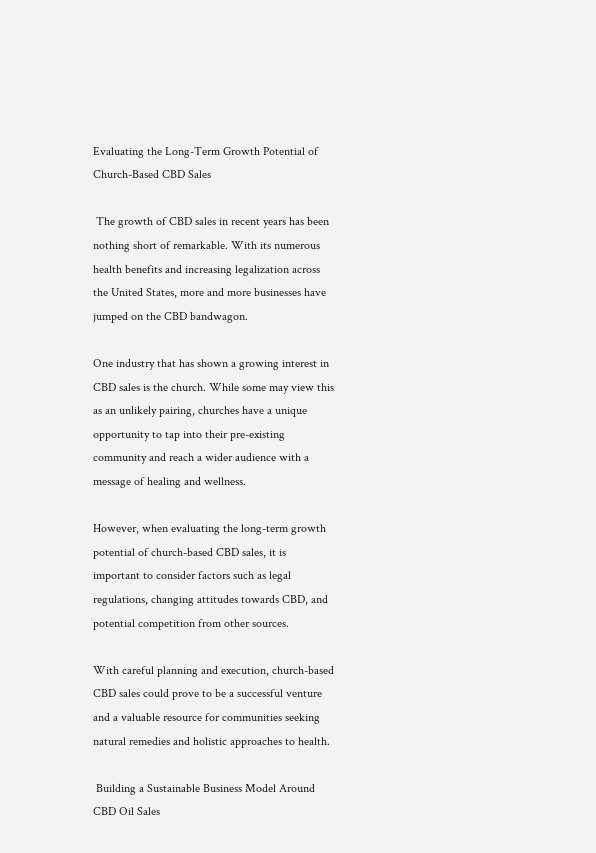Evaluating the Long-Term Growth Potential of Church-Based CBD Sales

 The growth of CBD sales in recent years has been nothing short of remarkable. With its numerous health benefits and increasing legalization across the United States, more and more businesses have jumped on the CBD bandwagon.

One industry that has shown a growing interest in CBD sales is the church. While some may view this as an unlikely pairing, churches have a unique opportunity to tap into their pre-existing community and reach a wider audience with a message of healing and wellness.

However, when evaluating the long-term growth potential of church-based CBD sales, it is important to consider factors such as legal regulations, changing attitudes towards CBD, and potential competition from other sources.

With careful planning and execution, church-based CBD sales could prove to be a successful venture and a valuable resource for communities seeking natural remedies and holistic approaches to health.

 Building a Sustainable Business Model Around CBD Oil Sales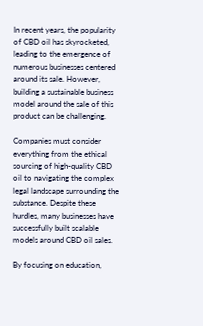In recent years, the popularity of CBD oil has skyrocketed, leading to the emergence of numerous businesses centered around its sale. However, building a sustainable business model around the sale of this product can be challenging.

Companies must consider everything from the ethical sourcing of high-quality CBD oil to navigating the complex legal landscape surrounding the substance. Despite these hurdles, many businesses have successfully built scalable models around CBD oil sales.

By focusing on education,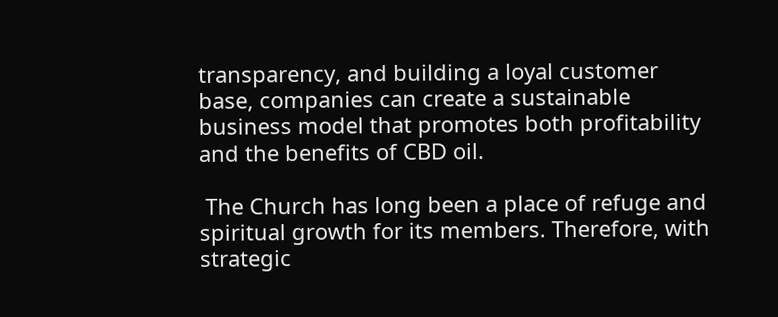transparency, and building a loyal customer base, companies can create a sustainable business model that promotes both profitability and the benefits of CBD oil.

 The Church has long been a place of refuge and spiritual growth for its members. Therefore, with strategic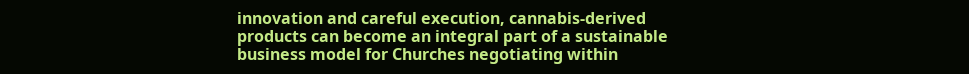innovation and careful execution, cannabis-derived products can become an integral part of a sustainable business model for Churches negotiating within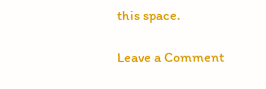this space.

Leave a Comment